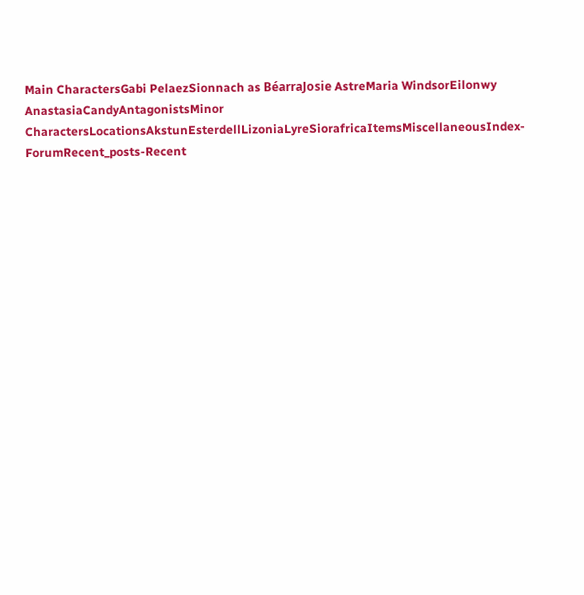Main CharactersGabi PelaezSionnach as BéarraJosie AstreMaria WindsorEilonwy AnastasiaCandyAntagonistsMinor CharactersLocationsAkstunEsterdellLizoniaLyreSiorafricaItemsMiscellaneousIndex-ForumRecent_posts-Recent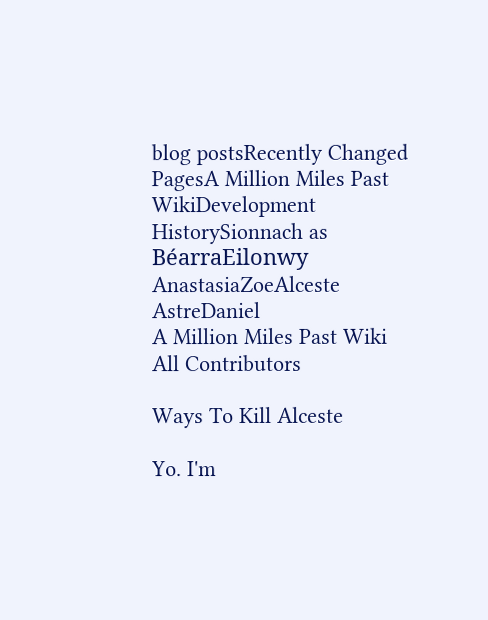blog postsRecently Changed PagesA Million Miles Past WikiDevelopment HistorySionnach as BéarraEilonwy AnastasiaZoeAlceste AstreDaniel
A Million Miles Past Wiki
All Contributors

Ways To Kill Alceste

Yo. I'm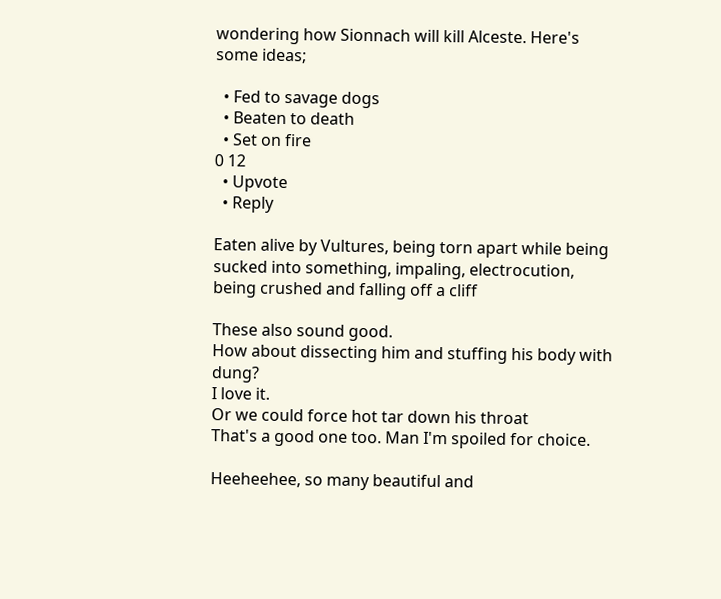wondering how Sionnach will kill Alceste. Here's some ideas;

  • Fed to savage dogs
  • Beaten to death
  • Set on fire
0 12
  • Upvote
  • Reply

Eaten alive by Vultures, being torn apart while being sucked into something, impaling, electrocution, being crushed and falling off a cliff

These also sound good.
How about dissecting him and stuffing his body with dung?
I love it.
Or we could force hot tar down his throat
That's a good one too. Man I'm spoiled for choice.

Heeheehee, so many beautiful and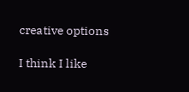creative options

I think I like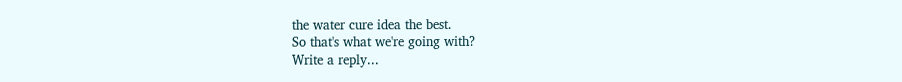the water cure idea the best.
So that's what we're going with?
Write a reply...